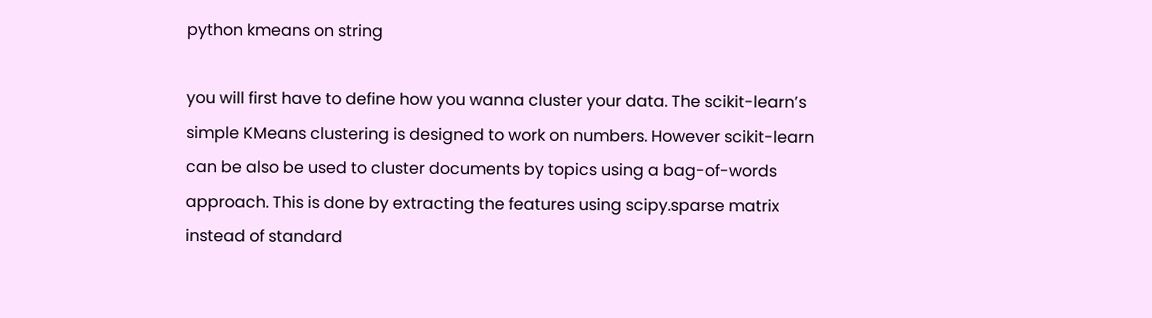python kmeans on string

you will first have to define how you wanna cluster your data. The scikit-learn’s simple KMeans clustering is designed to work on numbers. However scikit-learn can be also be used to cluster documents by topics using a bag-of-words approach. This is done by extracting the features using scipy.sparse matrix instead of standard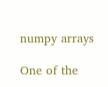numpy arrays

One of the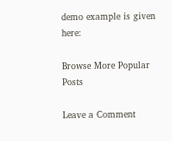demo example is given here:

Browse More Popular Posts

Leave a Comment